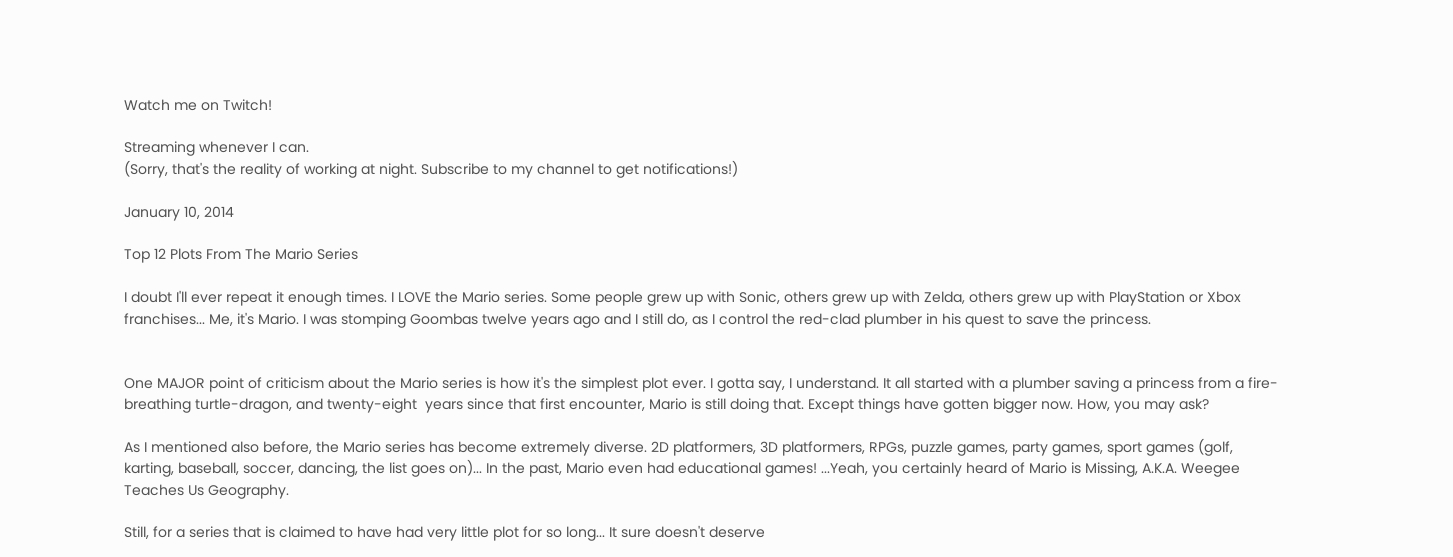Watch me on Twitch!

Streaming whenever I can.
(Sorry, that's the reality of working at night. Subscribe to my channel to get notifications!)

January 10, 2014

Top 12 Plots From The Mario Series

I doubt I'll ever repeat it enough times. I LOVE the Mario series. Some people grew up with Sonic, others grew up with Zelda, others grew up with PlayStation or Xbox franchises... Me, it's Mario. I was stomping Goombas twelve years ago and I still do, as I control the red-clad plumber in his quest to save the princess.


One MAJOR point of criticism about the Mario series is how it's the simplest plot ever. I gotta say, I understand. It all started with a plumber saving a princess from a fire-breathing turtle-dragon, and twenty-eight  years since that first encounter, Mario is still doing that. Except things have gotten bigger now. How, you may ask?

As I mentioned also before, the Mario series has become extremely diverse. 2D platformers, 3D platformers, RPGs, puzzle games, party games, sport games (golf, karting, baseball, soccer, dancing, the list goes on)... In the past, Mario even had educational games! ...Yeah, you certainly heard of Mario is Missing, A.K.A. Weegee Teaches Us Geography.

Still, for a series that is claimed to have had very little plot for so long... It sure doesn't deserve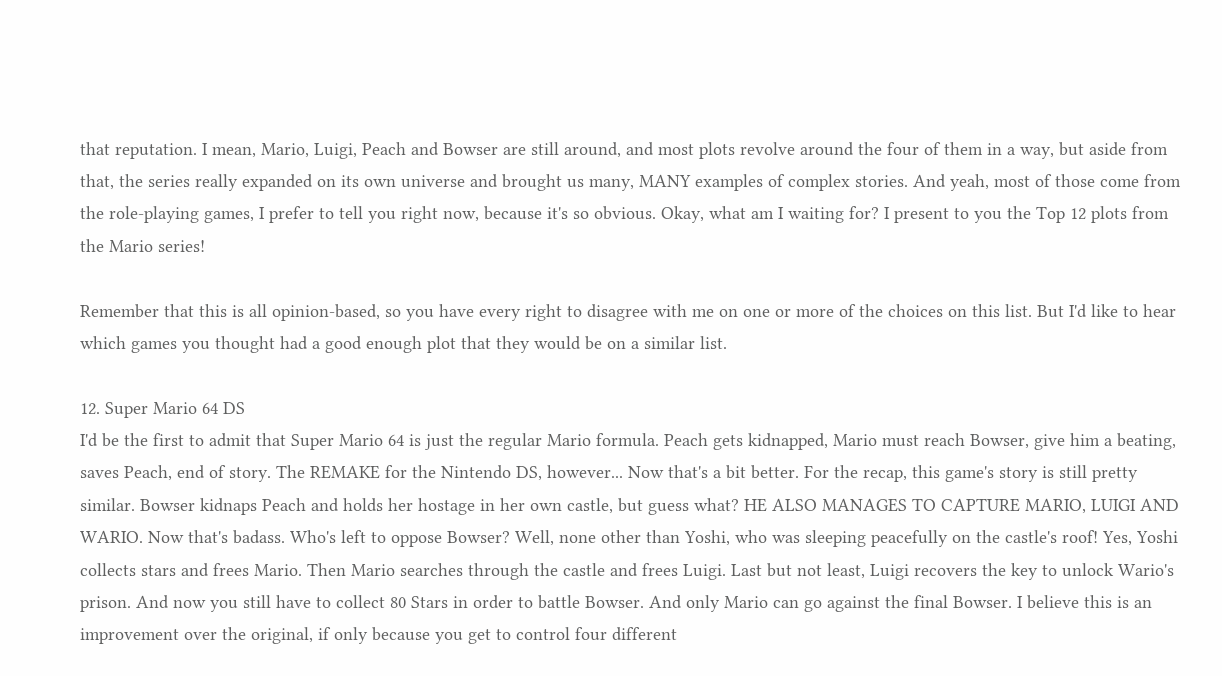that reputation. I mean, Mario, Luigi, Peach and Bowser are still around, and most plots revolve around the four of them in a way, but aside from that, the series really expanded on its own universe and brought us many, MANY examples of complex stories. And yeah, most of those come from the role-playing games, I prefer to tell you right now, because it's so obvious. Okay, what am I waiting for? I present to you the Top 12 plots from the Mario series!

Remember that this is all opinion-based, so you have every right to disagree with me on one or more of the choices on this list. But I'd like to hear which games you thought had a good enough plot that they would be on a similar list.

12. Super Mario 64 DS
I'd be the first to admit that Super Mario 64 is just the regular Mario formula. Peach gets kidnapped, Mario must reach Bowser, give him a beating, saves Peach, end of story. The REMAKE for the Nintendo DS, however... Now that's a bit better. For the recap, this game's story is still pretty similar. Bowser kidnaps Peach and holds her hostage in her own castle, but guess what? HE ALSO MANAGES TO CAPTURE MARIO, LUIGI AND WARIO. Now that's badass. Who's left to oppose Bowser? Well, none other than Yoshi, who was sleeping peacefully on the castle's roof! Yes, Yoshi collects stars and frees Mario. Then Mario searches through the castle and frees Luigi. Last but not least, Luigi recovers the key to unlock Wario's prison. And now you still have to collect 80 Stars in order to battle Bowser. And only Mario can go against the final Bowser. I believe this is an improvement over the original, if only because you get to control four different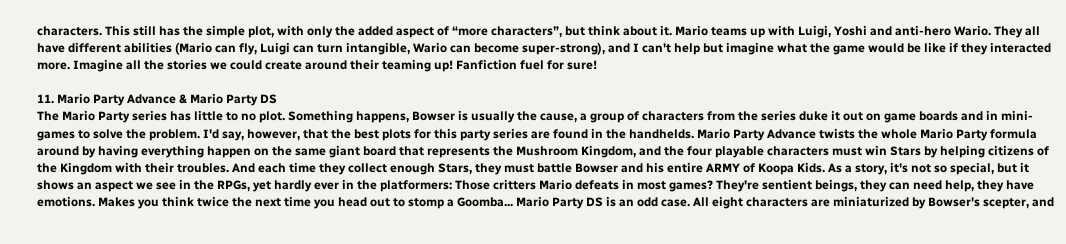characters. This still has the simple plot, with only the added aspect of “more characters”, but think about it. Mario teams up with Luigi, Yoshi and anti-hero Wario. They all have different abilities (Mario can fly, Luigi can turn intangible, Wario can become super-strong), and I can't help but imagine what the game would be like if they interacted more. Imagine all the stories we could create around their teaming up! Fanfiction fuel for sure!

11. Mario Party Advance & Mario Party DS
The Mario Party series has little to no plot. Something happens, Bowser is usually the cause, a group of characters from the series duke it out on game boards and in mini-games to solve the problem. I'd say, however, that the best plots for this party series are found in the handhelds. Mario Party Advance twists the whole Mario Party formula around by having everything happen on the same giant board that represents the Mushroom Kingdom, and the four playable characters must win Stars by helping citizens of the Kingdom with their troubles. And each time they collect enough Stars, they must battle Bowser and his entire ARMY of Koopa Kids. As a story, it's not so special, but it shows an aspect we see in the RPGs, yet hardly ever in the platformers: Those critters Mario defeats in most games? They're sentient beings, they can need help, they have emotions. Makes you think twice the next time you head out to stomp a Goomba... Mario Party DS is an odd case. All eight characters are miniaturized by Bowser's scepter, and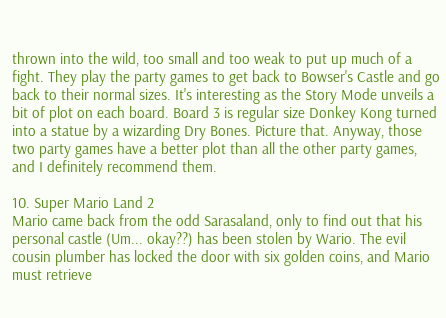thrown into the wild, too small and too weak to put up much of a fight. They play the party games to get back to Bowser's Castle and go back to their normal sizes. It's interesting as the Story Mode unveils a bit of plot on each board. Board 3 is regular size Donkey Kong turned into a statue by a wizarding Dry Bones. Picture that. Anyway, those two party games have a better plot than all the other party games, and I definitely recommend them.

10. Super Mario Land 2
Mario came back from the odd Sarasaland, only to find out that his personal castle (Um... okay??) has been stolen by Wario. The evil cousin plumber has locked the door with six golden coins, and Mario must retrieve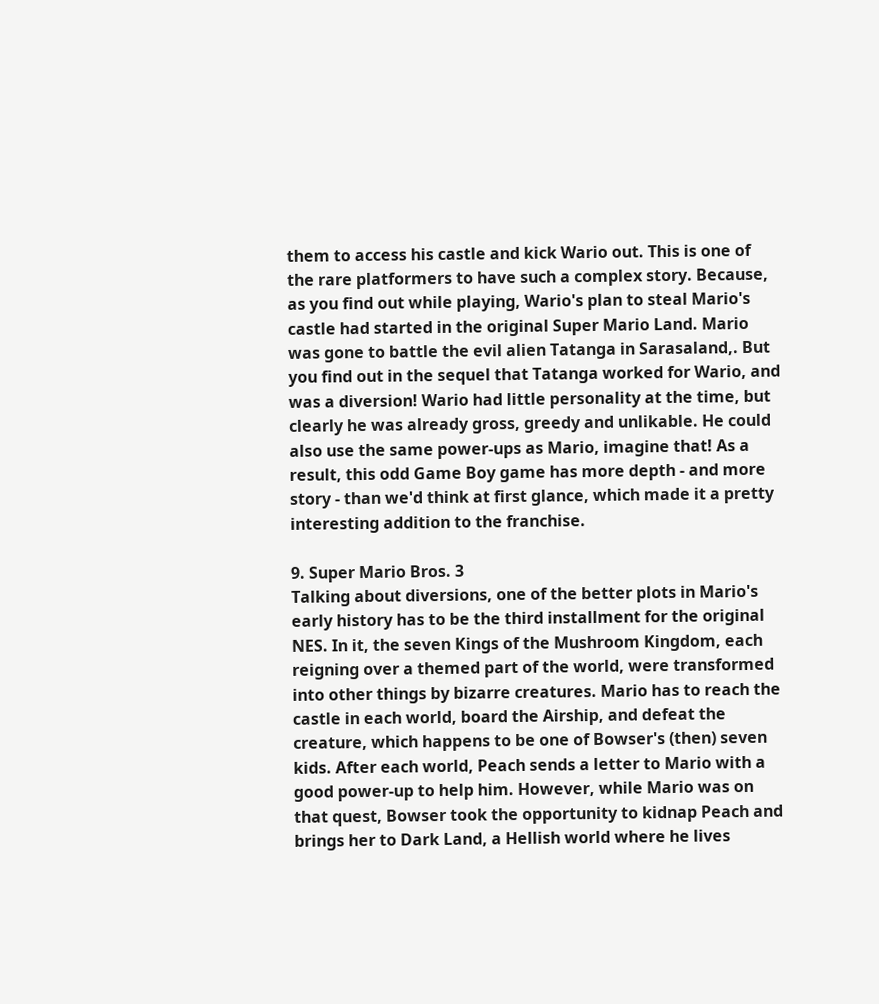them to access his castle and kick Wario out. This is one of the rare platformers to have such a complex story. Because, as you find out while playing, Wario's plan to steal Mario's castle had started in the original Super Mario Land. Mario was gone to battle the evil alien Tatanga in Sarasaland,. But you find out in the sequel that Tatanga worked for Wario, and was a diversion! Wario had little personality at the time, but clearly he was already gross, greedy and unlikable. He could also use the same power-ups as Mario, imagine that! As a result, this odd Game Boy game has more depth - and more story - than we'd think at first glance, which made it a pretty interesting addition to the franchise.

9. Super Mario Bros. 3
Talking about diversions, one of the better plots in Mario's early history has to be the third installment for the original NES. In it, the seven Kings of the Mushroom Kingdom, each reigning over a themed part of the world, were transformed into other things by bizarre creatures. Mario has to reach the castle in each world, board the Airship, and defeat the creature, which happens to be one of Bowser's (then) seven kids. After each world, Peach sends a letter to Mario with a good power-up to help him. However, while Mario was on that quest, Bowser took the opportunity to kidnap Peach and brings her to Dark Land, a Hellish world where he lives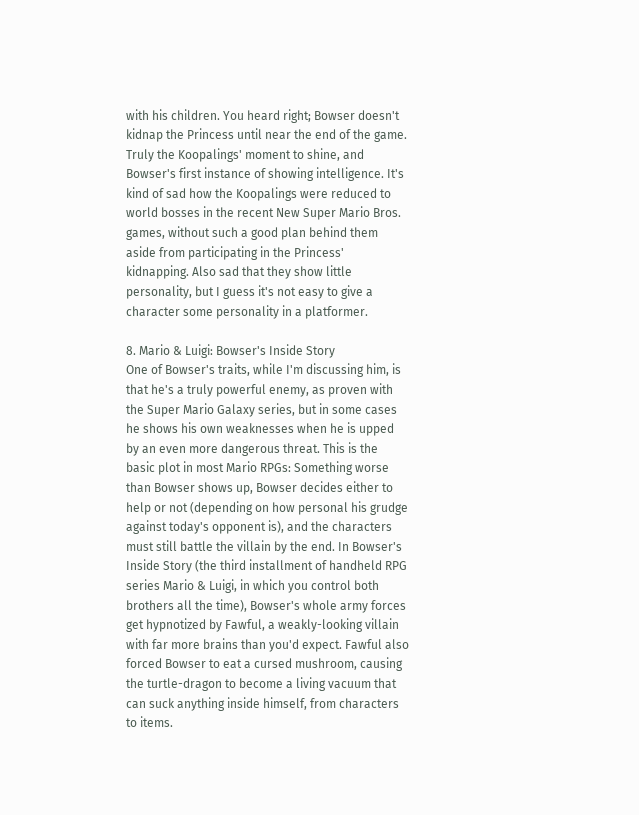with his children. You heard right; Bowser doesn't kidnap the Princess until near the end of the game. Truly the Koopalings' moment to shine, and Bowser's first instance of showing intelligence. It's kind of sad how the Koopalings were reduced to world bosses in the recent New Super Mario Bros. games, without such a good plan behind them aside from participating in the Princess' kidnapping. Also sad that they show little personality, but I guess it's not easy to give a character some personality in a platformer.

8. Mario & Luigi: Bowser's Inside Story
One of Bowser's traits, while I'm discussing him, is that he's a truly powerful enemy, as proven with the Super Mario Galaxy series, but in some cases he shows his own weaknesses when he is upped by an even more dangerous threat. This is the basic plot in most Mario RPGs: Something worse than Bowser shows up, Bowser decides either to help or not (depending on how personal his grudge against today's opponent is), and the characters must still battle the villain by the end. In Bowser's Inside Story (the third installment of handheld RPG series Mario & Luigi, in which you control both brothers all the time), Bowser's whole army forces get hypnotized by Fawful, a weakly-looking villain with far more brains than you'd expect. Fawful also forced Bowser to eat a cursed mushroom, causing the turtle-dragon to become a living vacuum that can suck anything inside himself, from characters to items.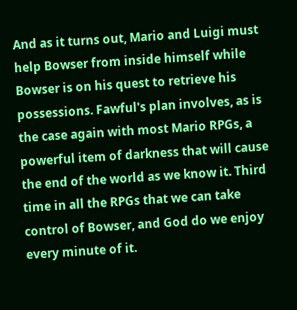And as it turns out, Mario and Luigi must help Bowser from inside himself while Bowser is on his quest to retrieve his possessions. Fawful's plan involves, as is the case again with most Mario RPGs, a powerful item of darkness that will cause the end of the world as we know it. Third time in all the RPGs that we can take control of Bowser, and God do we enjoy every minute of it.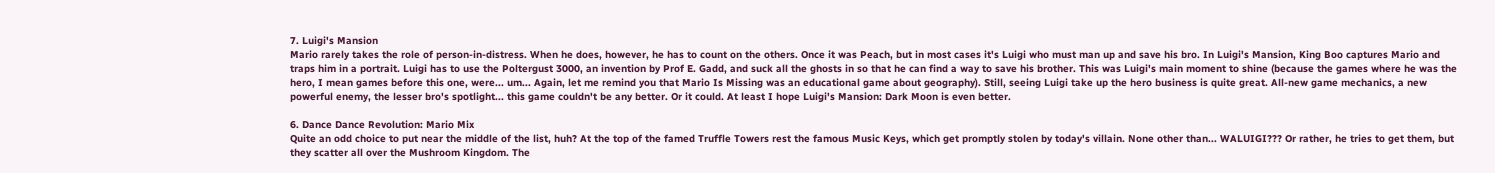7. Luigi's Mansion
Mario rarely takes the role of person-in-distress. When he does, however, he has to count on the others. Once it was Peach, but in most cases it's Luigi who must man up and save his bro. In Luigi's Mansion, King Boo captures Mario and traps him in a portrait. Luigi has to use the Poltergust 3000, an invention by Prof E. Gadd, and suck all the ghosts in so that he can find a way to save his brother. This was Luigi's main moment to shine (because the games where he was the hero, I mean games before this one, were... um... Again, let me remind you that Mario Is Missing was an educational game about geography). Still, seeing Luigi take up the hero business is quite great. All-new game mechanics, a new powerful enemy, the lesser bro's spotlight... this game couldn't be any better. Or it could. At least I hope Luigi's Mansion: Dark Moon is even better.

6. Dance Dance Revolution: Mario Mix
Quite an odd choice to put near the middle of the list, huh? At the top of the famed Truffle Towers rest the famous Music Keys, which get promptly stolen by today's villain. None other than... WALUIGI??? Or rather, he tries to get them, but they scatter all over the Mushroom Kingdom. The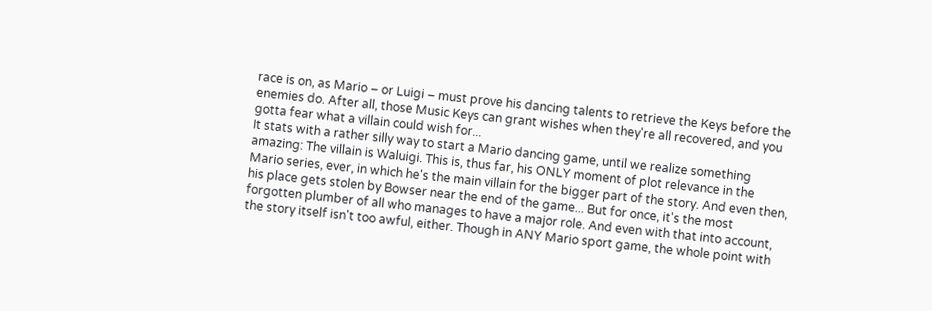race is on, as Mario – or Luigi – must prove his dancing talents to retrieve the Keys before the enemies do. After all, those Music Keys can grant wishes when they're all recovered, and you gotta fear what a villain could wish for...
It stats with a rather silly way to start a Mario dancing game, until we realize something amazing: The villain is Waluigi. This is, thus far, his ONLY moment of plot relevance in the Mario series, ever, in which he's the main villain for the bigger part of the story. And even then, his place gets stolen by Bowser near the end of the game... But for once, it's the most forgotten plumber of all who manages to have a major role. And even with that into account, the story itself isn't too awful, either. Though in ANY Mario sport game, the whole point with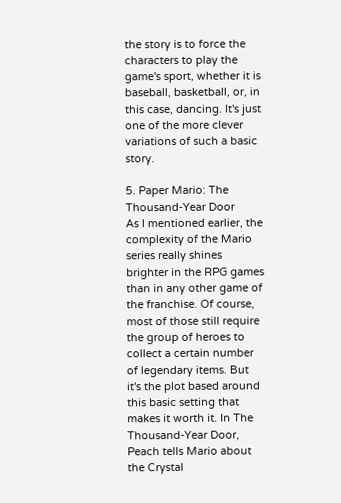the story is to force the characters to play the game's sport, whether it is baseball, basketball, or, in this case, dancing. It's just one of the more clever variations of such a basic story.

5. Paper Mario: The Thousand-Year Door
As I mentioned earlier, the complexity of the Mario series really shines brighter in the RPG games than in any other game of the franchise. Of course, most of those still require the group of heroes to collect a certain number of legendary items. But it's the plot based around this basic setting that makes it worth it. In The Thousand-Year Door, Peach tells Mario about the Crystal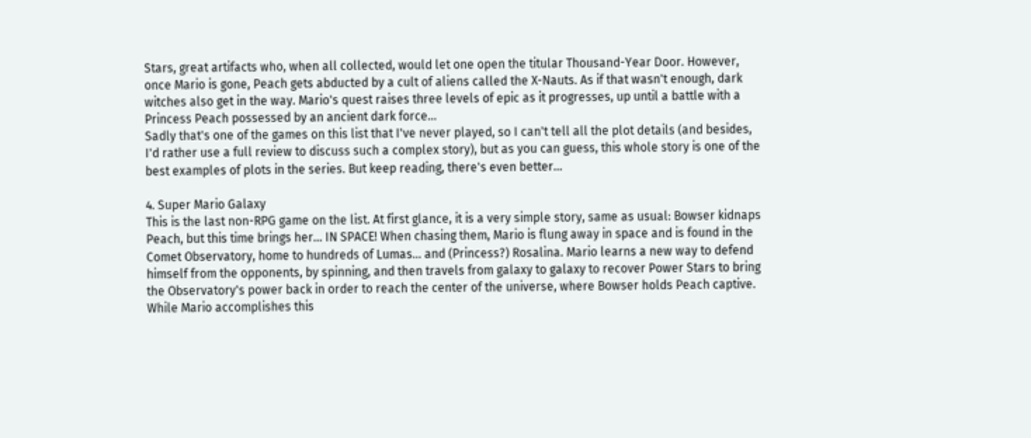Stars, great artifacts who, when all collected, would let one open the titular Thousand-Year Door. However, once Mario is gone, Peach gets abducted by a cult of aliens called the X-Nauts. As if that wasn't enough, dark witches also get in the way. Mario's quest raises three levels of epic as it progresses, up until a battle with a Princess Peach possessed by an ancient dark force...
Sadly that's one of the games on this list that I've never played, so I can't tell all the plot details (and besides, I'd rather use a full review to discuss such a complex story), but as you can guess, this whole story is one of the best examples of plots in the series. But keep reading, there's even better...

4. Super Mario Galaxy
This is the last non-RPG game on the list. At first glance, it is a very simple story, same as usual: Bowser kidnaps Peach, but this time brings her... IN SPACE! When chasing them, Mario is flung away in space and is found in the Comet Observatory, home to hundreds of Lumas... and (Princess?) Rosalina. Mario learns a new way to defend himself from the opponents, by spinning, and then travels from galaxy to galaxy to recover Power Stars to bring the Observatory's power back in order to reach the center of the universe, where Bowser holds Peach captive. While Mario accomplishes this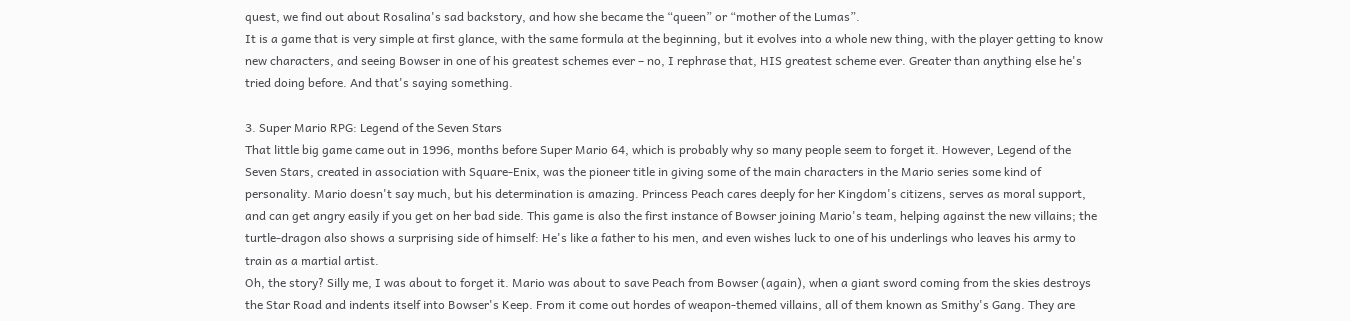quest, we find out about Rosalina's sad backstory, and how she became the “queen” or “mother of the Lumas”.
It is a game that is very simple at first glance, with the same formula at the beginning, but it evolves into a whole new thing, with the player getting to know new characters, and seeing Bowser in one of his greatest schemes ever – no, I rephrase that, HIS greatest scheme ever. Greater than anything else he's tried doing before. And that's saying something.

3. Super Mario RPG: Legend of the Seven Stars
That little big game came out in 1996, months before Super Mario 64, which is probably why so many people seem to forget it. However, Legend of the Seven Stars, created in association with Square-Enix, was the pioneer title in giving some of the main characters in the Mario series some kind of personality. Mario doesn't say much, but his determination is amazing. Princess Peach cares deeply for her Kingdom's citizens, serves as moral support, and can get angry easily if you get on her bad side. This game is also the first instance of Bowser joining Mario's team, helping against the new villains; the turtle-dragon also shows a surprising side of himself: He's like a father to his men, and even wishes luck to one of his underlings who leaves his army to train as a martial artist.
Oh, the story? Silly me, I was about to forget it. Mario was about to save Peach from Bowser (again), when a giant sword coming from the skies destroys the Star Road and indents itself into Bowser's Keep. From it come out hordes of weapon-themed villains, all of them known as Smithy's Gang. They are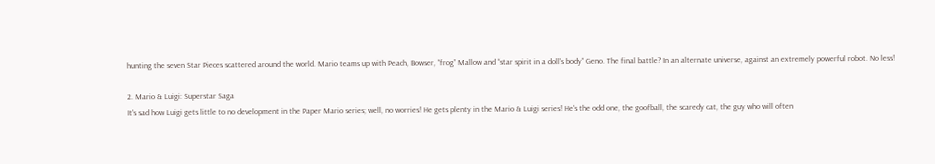hunting the seven Star Pieces scattered around the world. Mario teams up with Peach, Bowser, “frog” Mallow and “star spirit in a doll's body” Geno. The final battle? In an alternate universe, against an extremely powerful robot. No less!

2. Mario & Luigi: Superstar Saga
It's sad how Luigi gets little to no development in the Paper Mario series; well, no worries! He gets plenty in the Mario & Luigi series! He's the odd one, the goofball, the scaredy cat, the guy who will often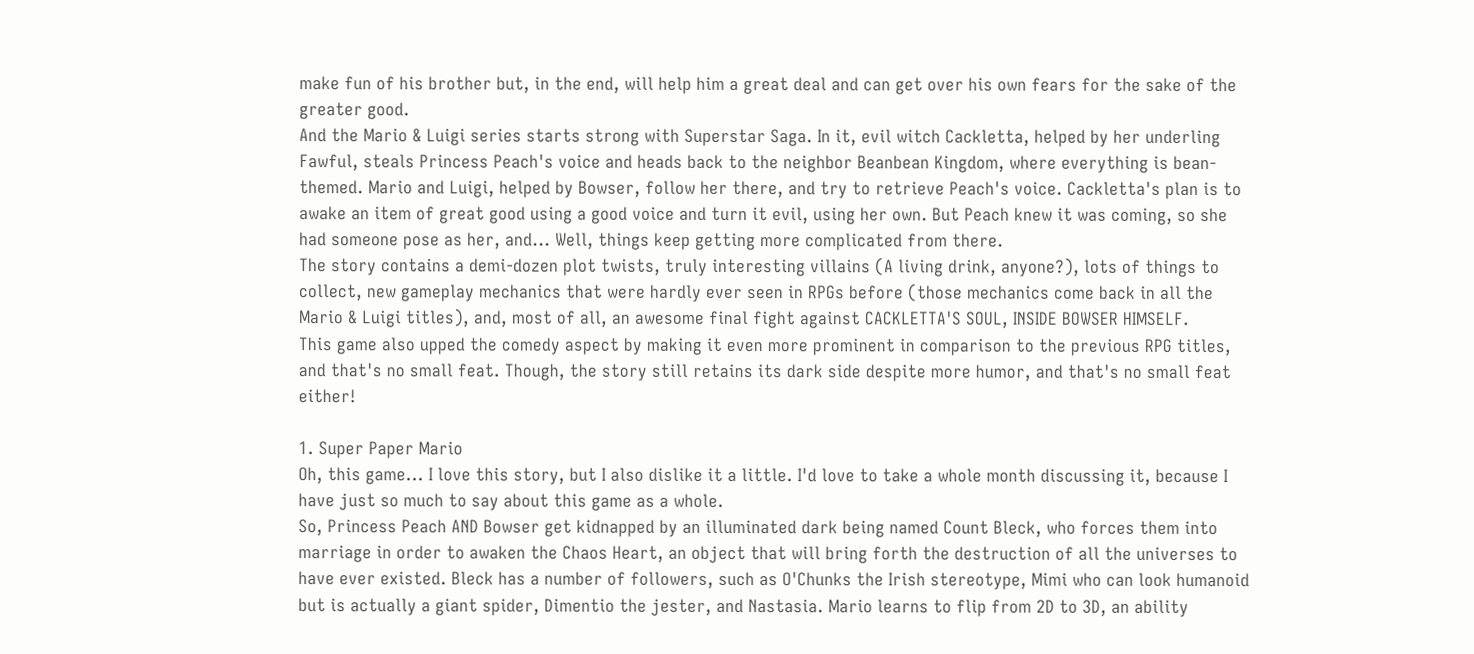make fun of his brother but, in the end, will help him a great deal and can get over his own fears for the sake of the greater good.
And the Mario & Luigi series starts strong with Superstar Saga. In it, evil witch Cackletta, helped by her underling Fawful, steals Princess Peach's voice and heads back to the neighbor Beanbean Kingdom, where everything is bean-themed. Mario and Luigi, helped by Bowser, follow her there, and try to retrieve Peach's voice. Cackletta's plan is to awake an item of great good using a good voice and turn it evil, using her own. But Peach knew it was coming, so she had someone pose as her, and... Well, things keep getting more complicated from there.
The story contains a demi-dozen plot twists, truly interesting villains (A living drink, anyone?), lots of things to collect, new gameplay mechanics that were hardly ever seen in RPGs before (those mechanics come back in all the Mario & Luigi titles), and, most of all, an awesome final fight against CACKLETTA'S SOUL, INSIDE BOWSER HIMSELF.
This game also upped the comedy aspect by making it even more prominent in comparison to the previous RPG titles, and that's no small feat. Though, the story still retains its dark side despite more humor, and that's no small feat either!

1. Super Paper Mario
Oh, this game... I love this story, but I also dislike it a little. I'd love to take a whole month discussing it, because I have just so much to say about this game as a whole.
So, Princess Peach AND Bowser get kidnapped by an illuminated dark being named Count Bleck, who forces them into marriage in order to awaken the Chaos Heart, an object that will bring forth the destruction of all the universes to have ever existed. Bleck has a number of followers, such as O'Chunks the Irish stereotype, Mimi who can look humanoid but is actually a giant spider, Dimentio the jester, and Nastasia. Mario learns to flip from 2D to 3D, an ability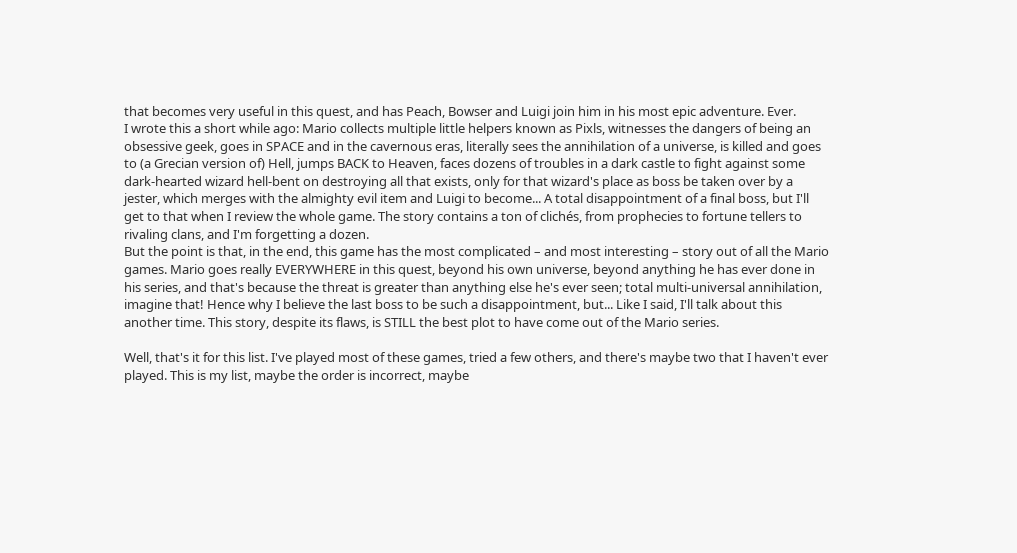that becomes very useful in this quest, and has Peach, Bowser and Luigi join him in his most epic adventure. Ever.
I wrote this a short while ago: Mario collects multiple little helpers known as Pixls, witnesses the dangers of being an obsessive geek, goes in SPACE and in the cavernous eras, literally sees the annihilation of a universe, is killed and goes to (a Grecian version of) Hell, jumps BACK to Heaven, faces dozens of troubles in a dark castle to fight against some dark-hearted wizard hell-bent on destroying all that exists, only for that wizard's place as boss be taken over by a jester, which merges with the almighty evil item and Luigi to become... A total disappointment of a final boss, but I'll get to that when I review the whole game. The story contains a ton of clichés, from prophecies to fortune tellers to rivaling clans, and I'm forgetting a dozen.
But the point is that, in the end, this game has the most complicated – and most interesting – story out of all the Mario games. Mario goes really EVERYWHERE in this quest, beyond his own universe, beyond anything he has ever done in his series, and that's because the threat is greater than anything else he's ever seen; total multi-universal annihilation, imagine that! Hence why I believe the last boss to be such a disappointment, but... Like I said, I'll talk about this another time. This story, despite its flaws, is STILL the best plot to have come out of the Mario series.

Well, that's it for this list. I've played most of these games, tried a few others, and there's maybe two that I haven't ever played. This is my list, maybe the order is incorrect, maybe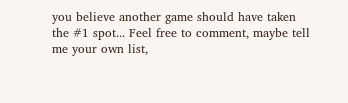you believe another game should have taken the #1 spot... Feel free to comment, maybe tell me your own list,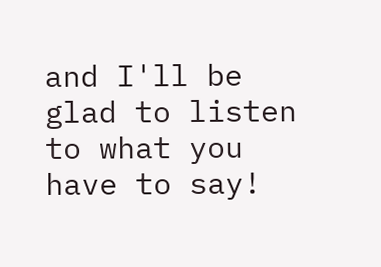and I'll be glad to listen to what you have to say!